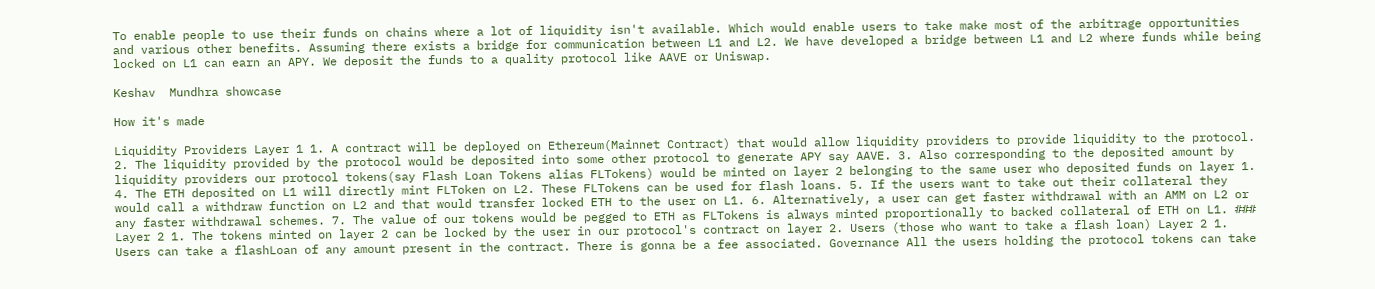To enable people to use their funds on chains where a lot of liquidity isn't available. Which would enable users to take make most of the arbitrage opportunities and various other benefits. Assuming there exists a bridge for communication between L1 and L2. We have developed a bridge between L1 and L2 where funds while being locked on L1 can earn an APY. We deposit the funds to a quality protocol like AAVE or Uniswap.

Keshav  Mundhra showcase

How it's made

Liquidity Providers Layer 1 1. A contract will be deployed on Ethereum(Mainnet Contract) that would allow liquidity providers to provide liquidity to the protocol. 2. The liquidity provided by the protocol would be deposited into some other protocol to generate APY say AAVE. 3. Also corresponding to the deposited amount by liquidity providers our protocol tokens(say Flash Loan Tokens alias FLTokens) would be minted on layer 2 belonging to the same user who deposited funds on layer 1. 4. The ETH deposited on L1 will directly mint FLToken on L2. These FLTokens can be used for flash loans. 5. If the users want to take out their collateral they would call a withdraw function on L2 and that would transfer locked ETH to the user on L1. 6. Alternatively, a user can get faster withdrawal with an AMM on L2 or any faster withdrawal schemes. 7. The value of our tokens would be pegged to ETH as FLTokens is always minted proportionally to backed collateral of ETH on L1. ### Layer 2 1. The tokens minted on layer 2 can be locked by the user in our protocol's contract on layer 2. Users (those who want to take a flash loan) Layer 2 1. Users can take a flashLoan of any amount present in the contract. There is gonna be a fee associated. Governance All the users holding the protocol tokens can take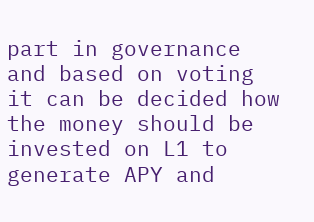part in governance and based on voting it can be decided how the money should be invested on L1 to generate APY and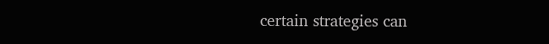certain strategies can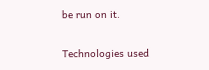be run on it.

Technologies used